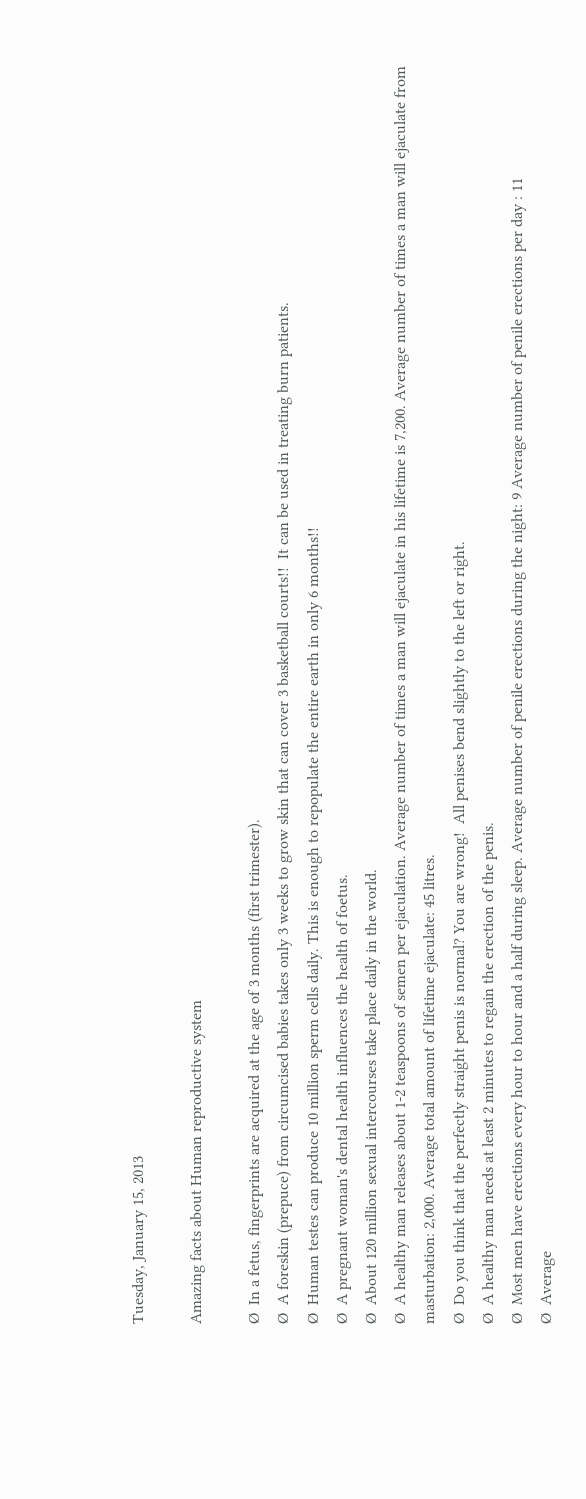Tuesday, January 15, 2013

Amazing facts about Human reproductive system

Ø  In a fetus, fingerprints are acquired at the age of 3 months (first trimester).
Ø  A foreskin (prepuce) from circumcised babies takes only 3 weeks to grow skin that can cover 3 basketball courts!!  It can be used in treating burn patients.
Ø  Human testes can produce 10 million sperm cells daily. This is enough to repopulate the entire earth in only 6 months!!
Ø  A pregnant woman's dental health influences the health of foetus.
Ø  About 120 million sexual intercourses take place daily in the world.
Ø  A healthy man releases about 1-2 teaspoons of semen per ejaculation. Average number of times a man will ejaculate in his lifetime is 7,200. Average number of times a man will ejaculate from masturbation: 2,000. Average total amount of lifetime ejaculate: 45 litres.
Ø  Do you think that the perfectly straight penis is normal? You are wrong!  All penises bend slightly to the left or right.
Ø  A healthy man needs at least 2 minutes to regain the erection of the penis.
Ø  Most men have erections every hour to hour and a half during sleep. Average number of penile erections during the night: 9 Average number of penile erections per day : 11
Ø  Average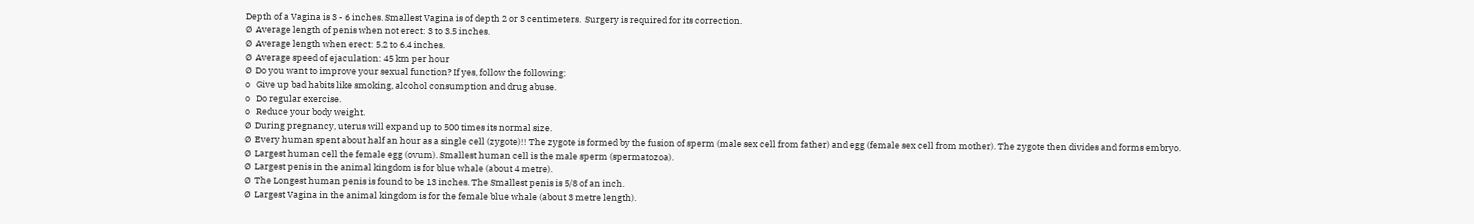Depth of a Vagina is 3 - 6 inches. Smallest Vagina is of depth 2 or 3 centimeters.  Surgery is required for its correction.
Ø  Average length of penis when not erect: 3 to 3.5 inches.
Ø  Average length when erect: 5.2 to 6.4 inches.
Ø  Average speed of ejaculation: 45 km per hour
Ø  Do you want to improve your sexual function? If yes, follow the following:
o   Give up bad habits like smoking, alcohol consumption and drug abuse.
o   Do regular exercise.
o   Reduce your body weight.
Ø  During pregnancy, uterus will expand up to 500 times its normal size.
Ø  Every human spent about half an hour as a single cell (zygote)!! The zygote is formed by the fusion of sperm (male sex cell from father) and egg (female sex cell from mother). The zygote then divides and forms embryo.
Ø  Largest human cell the female egg (ovum). Smallest human cell is the male sperm (spermatozoa).
Ø  Largest penis in the animal kingdom is for blue whale (about 4 metre).
Ø  The Longest human penis is found to be 13 inches. The Smallest penis is 5/8 of an inch.
Ø  Largest Vagina in the animal kingdom is for the female blue whale (about 3 metre length).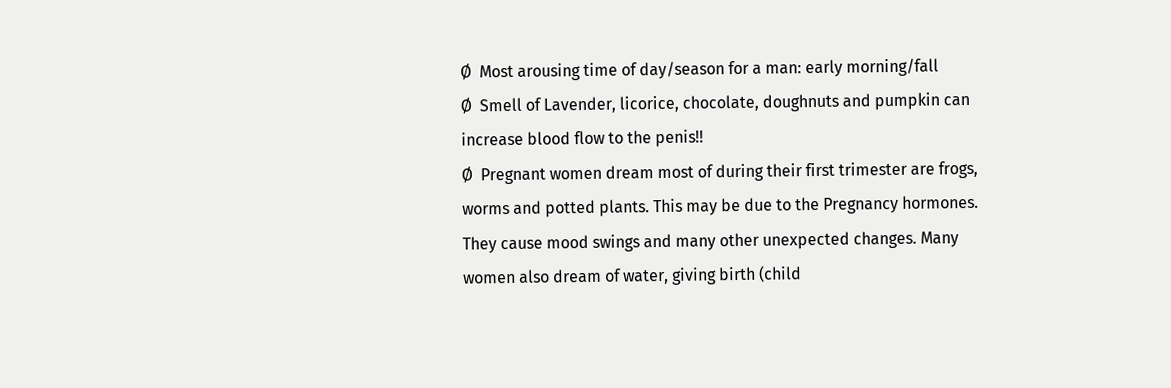Ø  Most arousing time of day/season for a man: early morning/fall
Ø  Smell of Lavender, licorice, chocolate, doughnuts and pumpkin can increase blood flow to the penis!!
Ø  Pregnant women dream most of during their first trimester are frogs, worms and potted plants. This may be due to the Pregnancy hormones. They cause mood swings and many other unexpected changes. Many women also dream of water, giving birth (child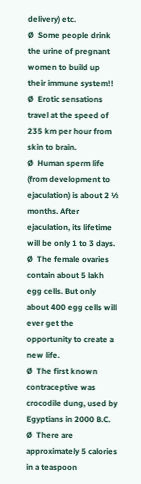delivery) etc.
Ø  Some people drink the urine of pregnant women to build up their immune system!!
Ø  Erotic sensations travel at the speed of 235 km per hour from skin to brain.
Ø  Human sperm life (from development to ejaculation) is about 2 ½ months. After ejaculation, its lifetime will be only 1 to 3 days.
Ø  The female ovaries contain about 5 lakh egg cells. But only about 400 egg cells will ever get the opportunity to create a new life.
Ø  The first known contraceptive was crocodile dung, used by Egyptians in 2000 B.C.
Ø  There are approximately 5 calories in a teaspoon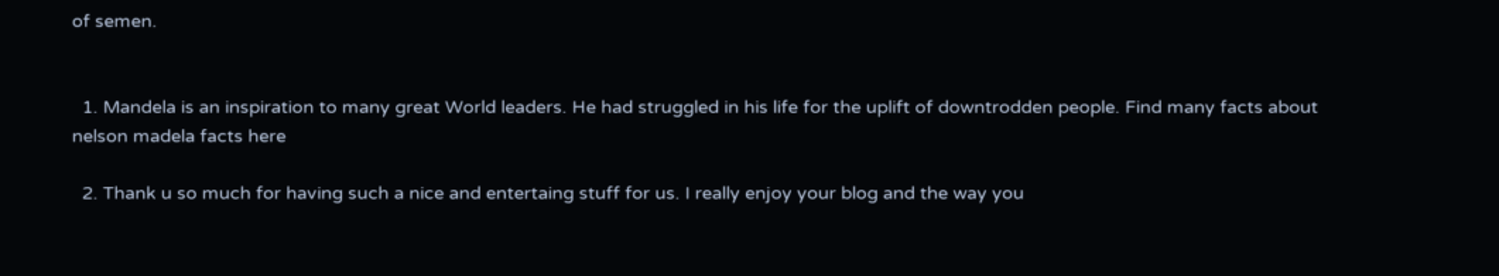of semen.


  1. Mandela is an inspiration to many great World leaders. He had struggled in his life for the uplift of downtrodden people. Find many facts about nelson madela facts here

  2. Thank u so much for having such a nice and entertaing stuff for us. I really enjoy your blog and the way you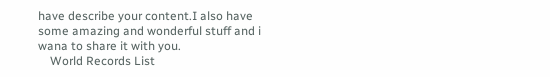have describe your content.I also have some amazing and wonderful stuff and i wana to share it with you.
    World Records List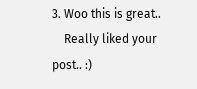3. Woo this is great..
    Really liked your post.. :)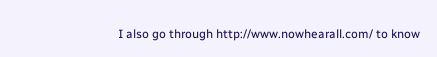I also go through http://www.nowhearall.com/ to know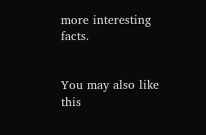more interesting facts.


You may also like this